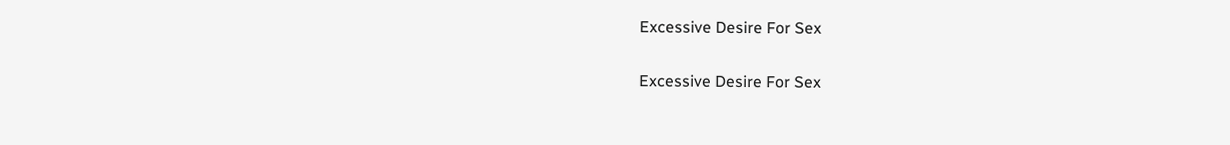Excessive Desire For Sex

Excessive Desire For Sex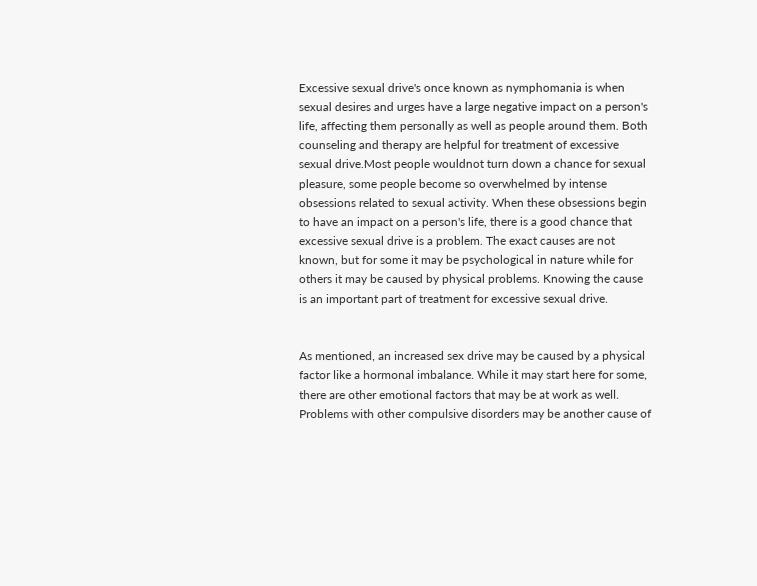Excessive sexual drive's once known as nymphomania is when sexual desires and urges have a large negative impact on a person's life, affecting them personally as well as people around them. Both counseling and therapy are helpful for treatment of excessive sexual drive.Most people wouldnot turn down a chance for sexual pleasure, some people become so overwhelmed by intense obsessions related to sexual activity. When these obsessions begin to have an impact on a person's life, there is a good chance that excessive sexual drive is a problem. The exact causes are not known, but for some it may be psychological in nature while for others it may be caused by physical problems. Knowing the cause is an important part of treatment for excessive sexual drive.


As mentioned, an increased sex drive may be caused by a physical factor like a hormonal imbalance. While it may start here for some, there are other emotional factors that may be at work as well. Problems with other compulsive disorders may be another cause of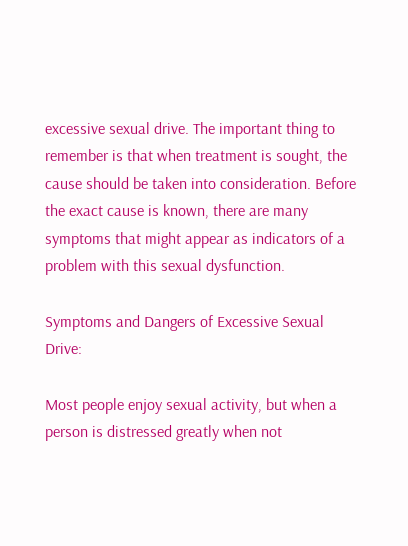excessive sexual drive. The important thing to remember is that when treatment is sought, the cause should be taken into consideration. Before the exact cause is known, there are many symptoms that might appear as indicators of a problem with this sexual dysfunction.

Symptoms and Dangers of Excessive Sexual Drive:

Most people enjoy sexual activity, but when a person is distressed greatly when not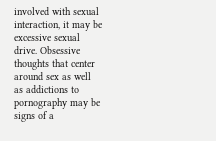involved with sexual interaction, it may be excessive sexual drive. Obsessive thoughts that center around sex as well as addictions to pornography may be signs of a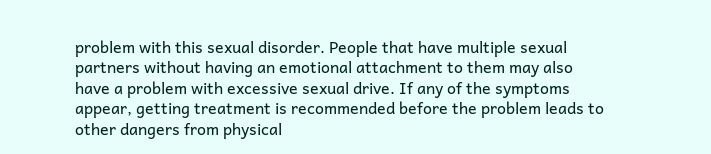problem with this sexual disorder. People that have multiple sexual partners without having an emotional attachment to them may also have a problem with excessive sexual drive. If any of the symptoms appear, getting treatment is recommended before the problem leads to other dangers from physical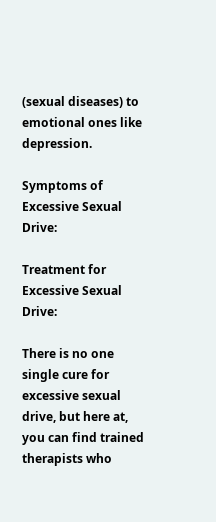(sexual diseases) to emotional ones like depression.

Symptoms of Excessive Sexual Drive:

Treatment for Excessive Sexual Drive:

There is no one single cure for excessive sexual drive, but here at, you can find trained therapists who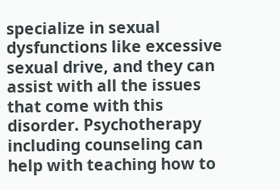specialize in sexual dysfunctions like excessive sexual drive, and they can assist with all the issues that come with this disorder. Psychotherapy including counseling can help with teaching how to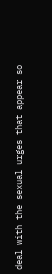deal with the sexual urges that appear so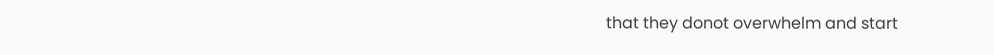that they donot overwhelm and start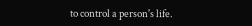to control a person's life.